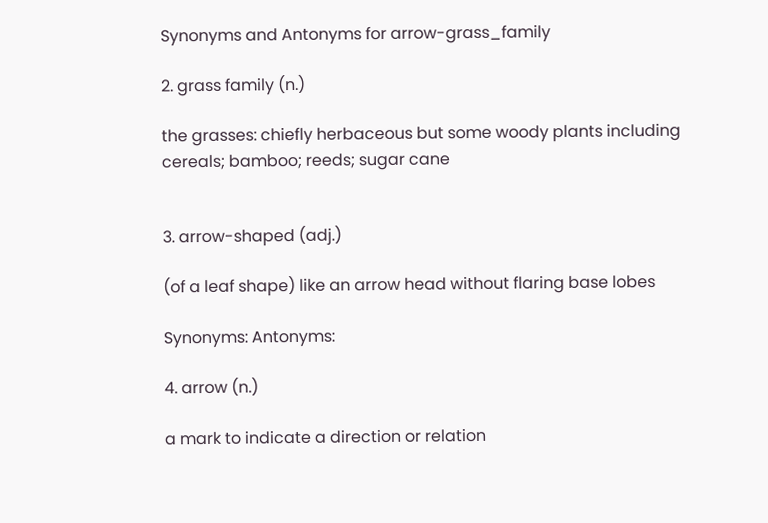Synonyms and Antonyms for arrow-grass_family

2. grass family (n.)

the grasses: chiefly herbaceous but some woody plants including cereals; bamboo; reeds; sugar cane


3. arrow-shaped (adj.)

(of a leaf shape) like an arrow head without flaring base lobes

Synonyms: Antonyms:

4. arrow (n.)

a mark to indicate a direction or relation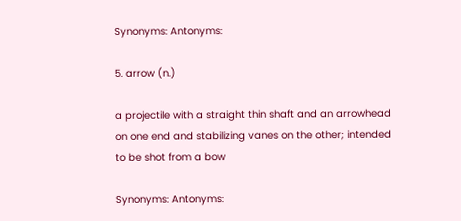Synonyms: Antonyms:

5. arrow (n.)

a projectile with a straight thin shaft and an arrowhead on one end and stabilizing vanes on the other; intended to be shot from a bow

Synonyms: Antonyms: